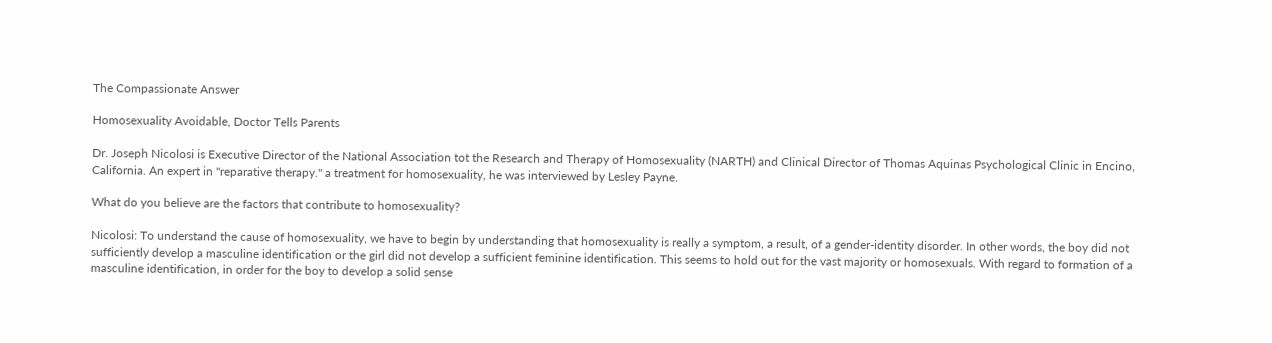The Compassionate Answer

Homosexuality Avoidable, Doctor Tells Parents

Dr. Joseph Nicolosi is Executive Director of the National Association tot the Research and Therapy of Homosexuality (NARTH) and Clinical Director of Thomas Aquinas Psychological Clinic in Encino, California. An expert in "reparative therapy." a treatment for homosexuality, he was interviewed by Lesley Payne.

What do you believe are the factors that contribute to homosexuality?

Nicolosi: To understand the cause of homosexuality, we have to begin by understanding that homosexuality is really a symptom, a result, of a gender-identity disorder. In other words, the boy did not sufficiently develop a masculine identification or the girl did not develop a sufficient feminine identification. This seems to hold out for the vast majority or homosexuals. With regard to formation of a masculine identification, in order for the boy to develop a solid sense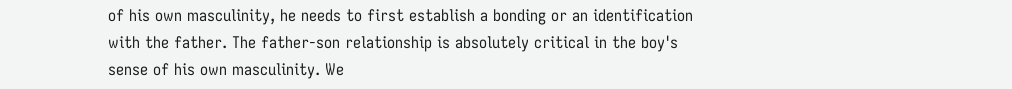of his own masculinity, he needs to first establish a bonding or an identification with the father. The father-son relationship is absolutely critical in the boy's sense of his own masculinity. We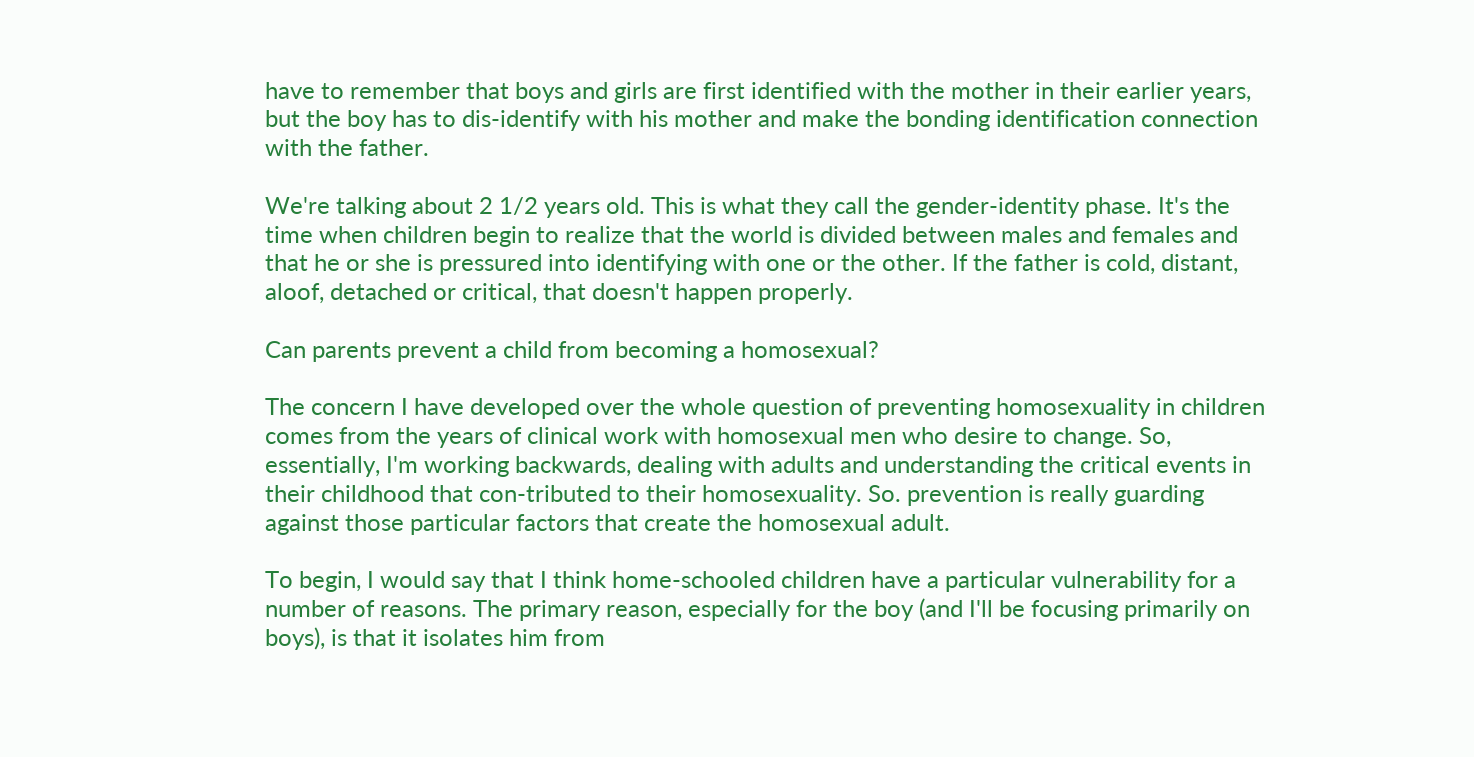have to remember that boys and girls are first identified with the mother in their earlier years, but the boy has to dis-identify with his mother and make the bonding identification connection with the father.

We're talking about 2 1/2 years old. This is what they call the gender-identity phase. It's the time when children begin to realize that the world is divided between males and females and that he or she is pressured into identifying with one or the other. If the father is cold, distant, aloof, detached or critical, that doesn't happen properly.

Can parents prevent a child from becoming a homosexual?

The concern I have developed over the whole question of preventing homosexuality in children comes from the years of clinical work with homosexual men who desire to change. So, essentially, I'm working backwards, dealing with adults and understanding the critical events in their childhood that con-tributed to their homosexuality. So. prevention is really guarding against those particular factors that create the homosexual adult.

To begin, I would say that I think home-schooled children have a particular vulnerability for a number of reasons. The primary reason, especially for the boy (and I'll be focusing primarily on boys), is that it isolates him from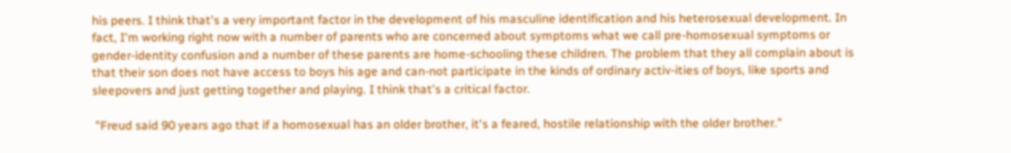his peers. I think that's a very important factor in the development of his masculine identification and his heterosexual development. In fact, I'm working right now with a number of parents who are concerned about symptoms what we call pre-homosexual symptoms or gender-identity confusion and a number of these parents are home-schooling these children. The problem that they all complain about is that their son does not have access to boys his age and can-not participate in the kinds of ordinary activ-ities of boys, like sports and sleepovers and just getting together and playing. I think that's a critical factor.

 "Freud said 90 years ago that if a homosexual has an older brother, it's a feared, hostile relationship with the older brother."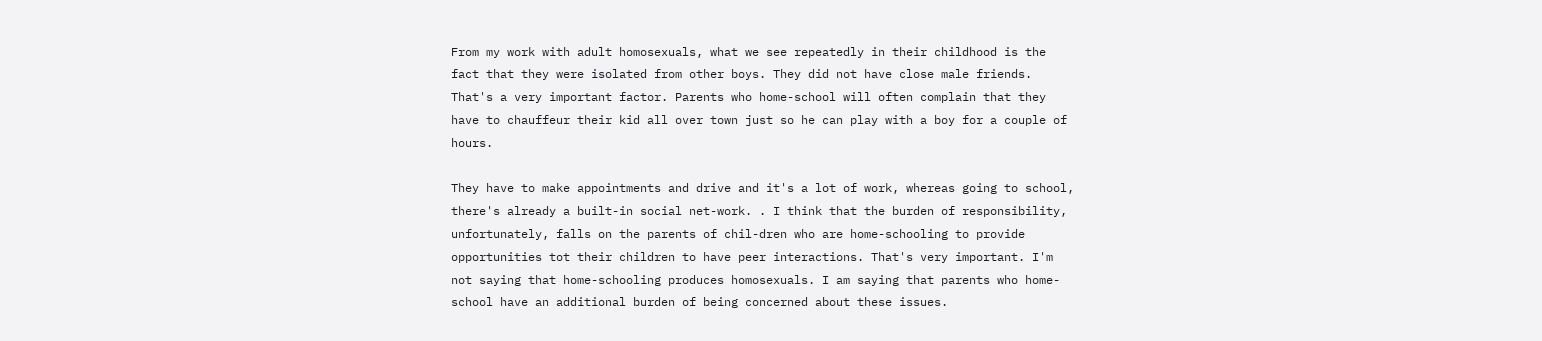From my work with adult homosexuals, what we see repeatedly in their childhood is the fact that they were isolated from other boys. They did not have close male friends. That's a very important factor. Parents who home-school will often complain that they have to chauffeur their kid all over town just so he can play with a boy for a couple of hours.

They have to make appointments and drive and it's a lot of work, whereas going to school, there's already a built-in social net-work. . I think that the burden of responsibility, unfortunately, falls on the parents of chil-dren who are home-schooling to provide opportunities tot their children to have peer interactions. That's very important. I'm not saying that home-schooling produces homosexuals. I am saying that parents who home-school have an additional burden of being concerned about these issues.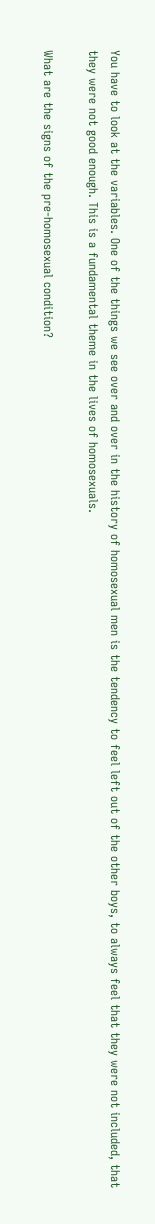You have to look at the variables. One of the things we see over and over in the history of homosexual men is the tendency to feel left out of the other boys, to always feel that they were not included, that they were not good enough. This is a fundamental theme in the lives of homosexuals.

What are the signs of the pre-homosexual condition?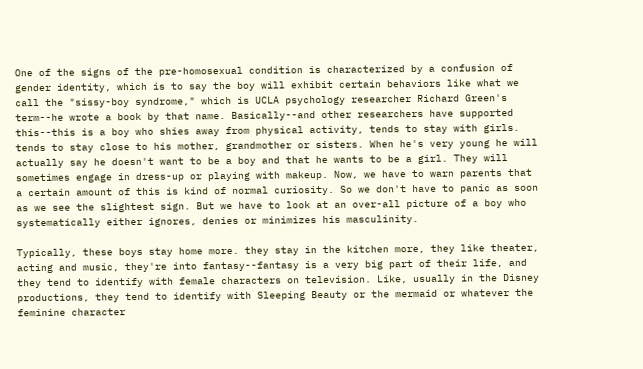One of the signs of the pre-homosexual condition is characterized by a confusion of gender identity, which is to say the boy will exhibit certain behaviors like what we call the "sissy-boy syndrome," which is UCLA psychology researcher Richard Green's term--he wrote a book by that name. Basically--and other researchers have supported this--this is a boy who shies away from physical activity, tends to stay with girls. tends to stay close to his mother, grandmother or sisters. When he's very young he will actually say he doesn't want to be a boy and that he wants to be a girl. They will sometimes engage in dress-up or playing with makeup. Now, we have to warn parents that a certain amount of this is kind of normal curiosity. So we don't have to panic as soon as we see the slightest sign. But we have to look at an over-all picture of a boy who systematically either ignores, denies or minimizes his masculinity.

Typically, these boys stay home more. they stay in the kitchen more, they like theater, acting and music, they're into fantasy--fantasy is a very big part of their life, and they tend to identify with female characters on television. Like, usually in the Disney productions, they tend to identify with Sleeping Beauty or the mermaid or whatever the feminine character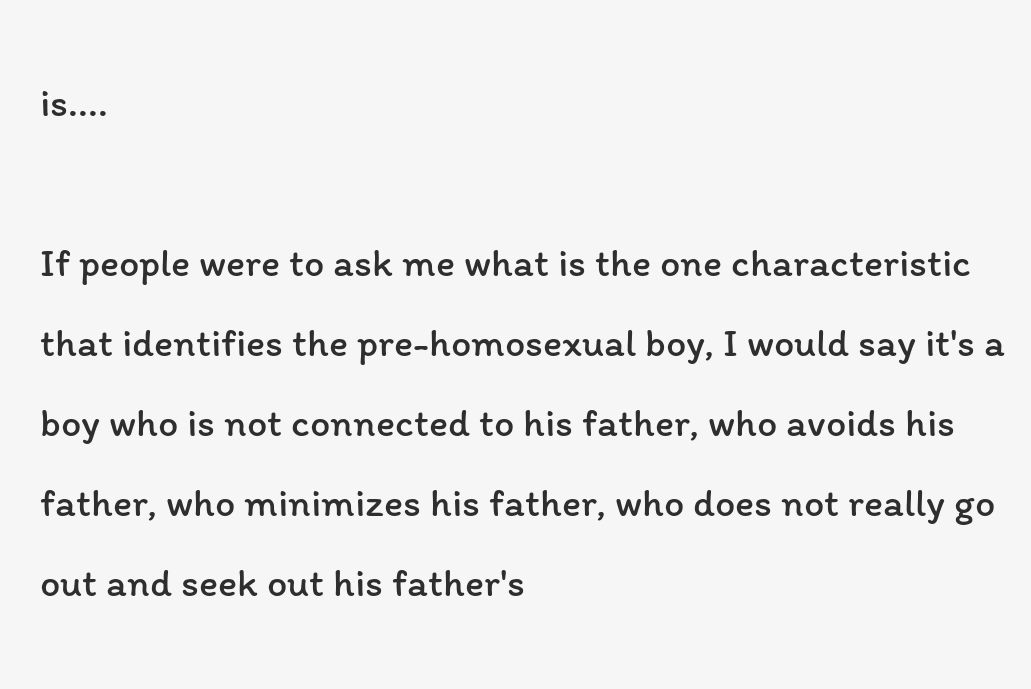is....

If people were to ask me what is the one characteristic that identifies the pre-homosexual boy, I would say it's a boy who is not connected to his father, who avoids his father, who minimizes his father, who does not really go out and seek out his father's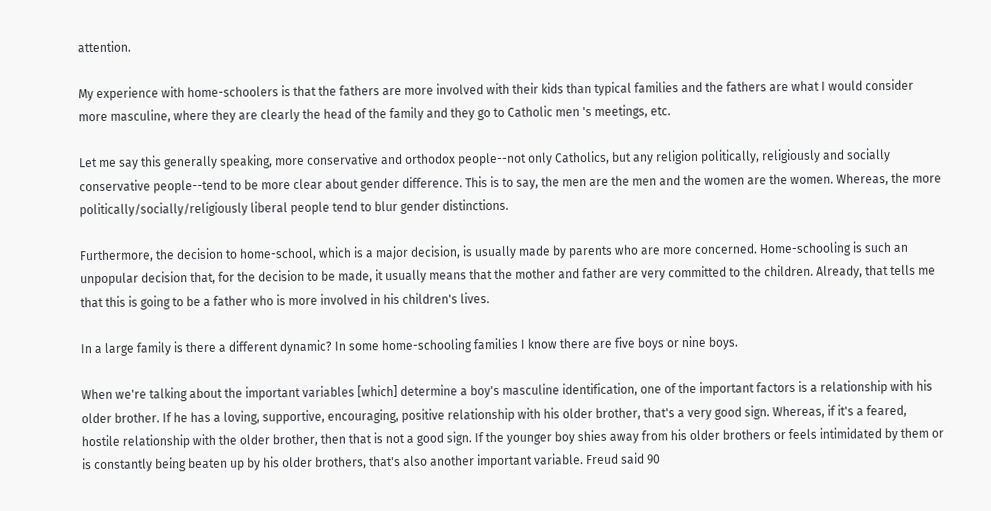attention.

My experience with home-schoolers is that the fathers are more involved with their kids than typical families and the fathers are what I would consider more masculine, where they are clearly the head of the family and they go to Catholic men 's meetings, etc.

Let me say this generally speaking, more conservative and orthodox people--not only Catholics, but any religion politically, religiously and socially conservative people--tend to be more clear about gender difference. This is to say, the men are the men and the women are the women. Whereas, the more politically/socially/religiously liberal people tend to blur gender distinctions.

Furthermore, the decision to home-school, which is a major decision, is usually made by parents who are more concerned. Home-schooling is such an unpopular decision that, for the decision to be made, it usually means that the mother and father are very committed to the children. Already, that tells me that this is going to be a father who is more involved in his children's lives.

In a large family is there a different dynamic? In some home-schooling families I know there are five boys or nine boys.

When we're talking about the important variables [which] determine a boy's masculine identification, one of the important factors is a relationship with his older brother. If he has a loving, supportive, encouraging, positive relationship with his older brother, that's a very good sign. Whereas, if it's a feared, hostile relationship with the older brother, then that is not a good sign. If the younger boy shies away from his older brothers or feels intimidated by them or is constantly being beaten up by his older brothers, that's also another important variable. Freud said 90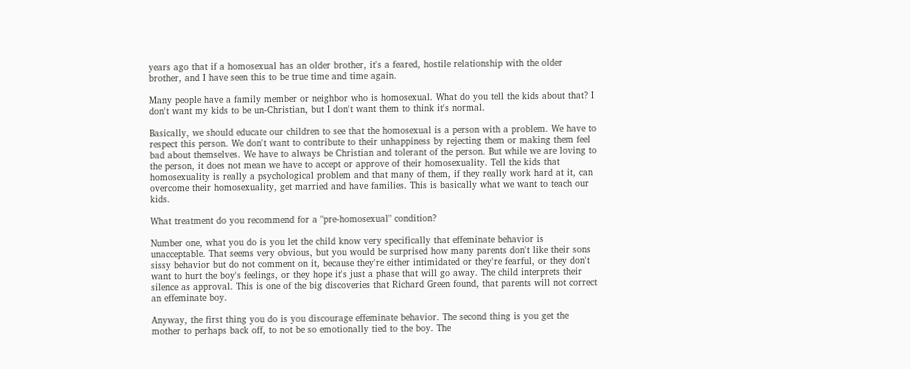years ago that if a homosexual has an older brother, it's a feared, hostile relationship with the older brother, and I have seen this to be true time and time again.

Many people have a family member or neighbor who is homosexual. What do you tell the kids about that? I don't want my kids to be un-Christian, but I don't want them to think it's normal.

Basically, we should educate our children to see that the homosexual is a person with a problem. We have to respect this person. We don't want to contribute to their unhappiness by rejecting them or making them feel bad about themselves. We have to always be Christian and tolerant of the person. But while we are loving to the person, it does not mean we have to accept or approve of their homosexuality. Tell the kids that homosexuality is really a psychological problem and that many of them, if they really work hard at it, can overcome their homosexuality, get married and have families. This is basically what we want to teach our kids.

What treatment do you recommend for a "pre-homosexual" condition?

Number one, what you do is you let the child know very specifically that effeminate behavior is unacceptable. That seems very obvious, but you would be surprised how many parents don't like their sons sissy behavior but do not comment on it, because they're either intimidated or they're fearful, or they don't want to hurt the boy's feelings, or they hope it's just a phase that will go away. The child interprets their silence as approval. This is one of the big discoveries that Richard Green found, that parents will not correct an effeminate boy.

Anyway, the first thing you do is you discourage effeminate behavior. The second thing is you get the mother to perhaps back off, to not be so emotionally tied to the boy. The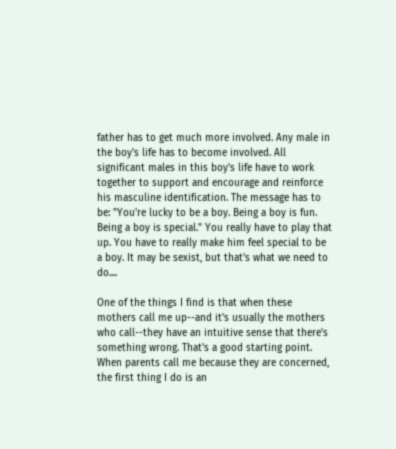father has to get much more involved. Any male in the boy's life has to become involved. All significant males in this boy's life have to work together to support and encourage and reinforce his masculine identification. The message has to be: "You're lucky to be a boy. Being a boy is fun. Being a boy is special." You really have to play that up. You have to really make him feel special to be a boy. It may be sexist, but that's what we need to do....

One of the things I find is that when these mothers call me up--and it's usually the mothers who call--they have an intuitive sense that there's something wrong. That's a good starting point. When parents call me because they are concerned, the first thing I do is an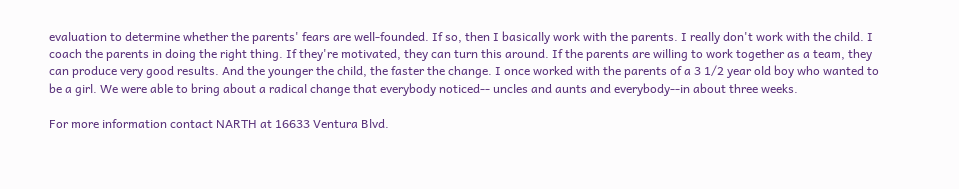evaluation to determine whether the parents' fears are well-founded. If so, then I basically work with the parents. I really don't work with the child. I coach the parents in doing the right thing. If they're motivated, they can turn this around. If the parents are willing to work together as a team, they can produce very good results. And the younger the child, the faster the change. I once worked with the parents of a 3 1/2 year old boy who wanted to be a girl. We were able to bring about a radical change that everybody noticed-- uncles and aunts and everybody--in about three weeks.

For more information contact NARTH at 16633 Ventura Blvd.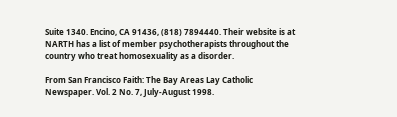Suite 1340. Encino, CA 91436, (818) 7894440. Their website is at NARTH has a list of member psychotherapists throughout the country who treat homosexuality as a disorder.

From San Francisco Faith: The Bay Areas Lay Catholic Newspaper. Vol. 2 No. 7, July-August 1998.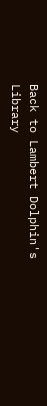Back to Lambert Dolphin's Library